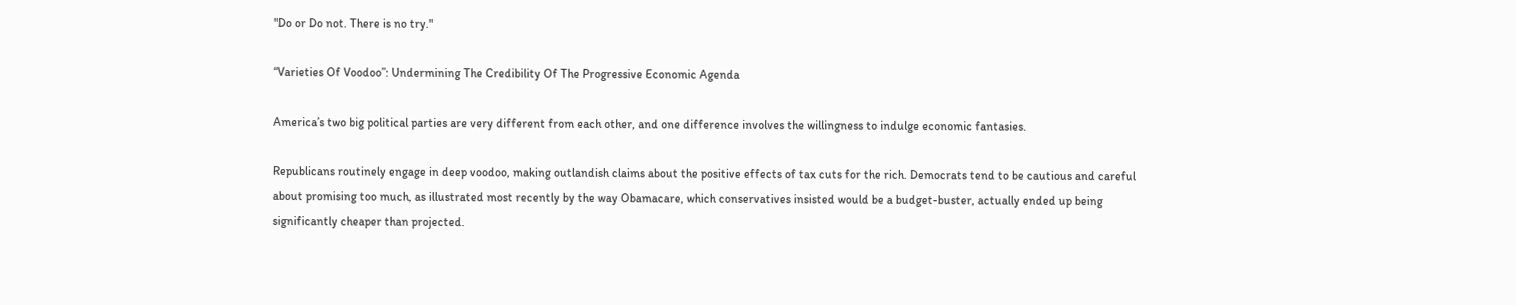"Do or Do not. There is no try."

“Varieties Of Voodoo”: Undermining The Credibility Of The Progressive Economic Agenda

America’s two big political parties are very different from each other, and one difference involves the willingness to indulge economic fantasies.

Republicans routinely engage in deep voodoo, making outlandish claims about the positive effects of tax cuts for the rich. Democrats tend to be cautious and careful about promising too much, as illustrated most recently by the way Obamacare, which conservatives insisted would be a budget-buster, actually ended up being significantly cheaper than projected.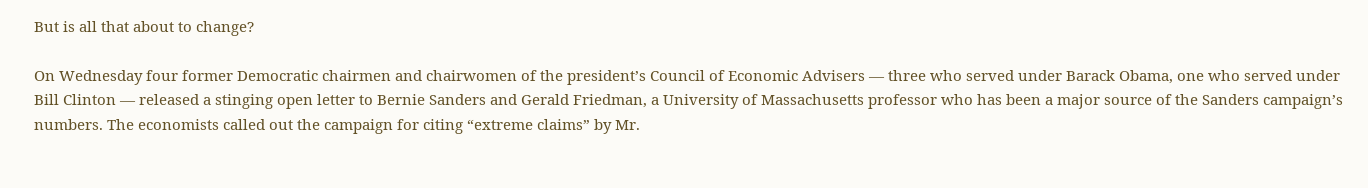But is all that about to change?

On Wednesday four former Democratic chairmen and chairwomen of the president’s Council of Economic Advisers — three who served under Barack Obama, one who served under Bill Clinton — released a stinging open letter to Bernie Sanders and Gerald Friedman, a University of Massachusetts professor who has been a major source of the Sanders campaign’s numbers. The economists called out the campaign for citing “extreme claims” by Mr.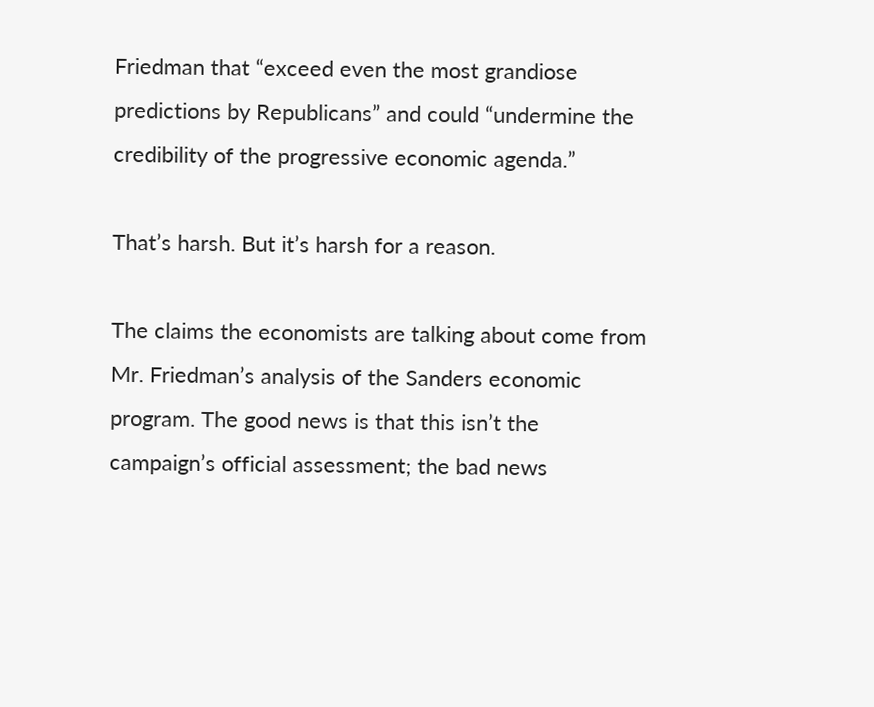Friedman that “exceed even the most grandiose predictions by Republicans” and could “undermine the credibility of the progressive economic agenda.”

That’s harsh. But it’s harsh for a reason.

The claims the economists are talking about come from Mr. Friedman’s analysis of the Sanders economic program. The good news is that this isn’t the campaign’s official assessment; the bad news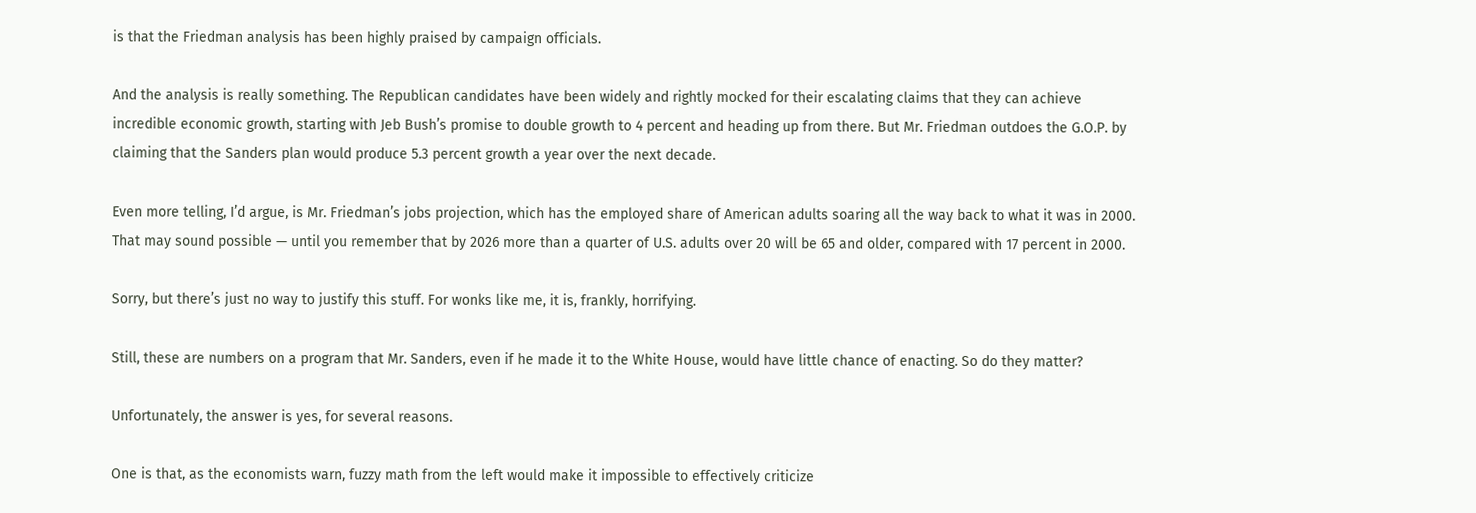is that the Friedman analysis has been highly praised by campaign officials.

And the analysis is really something. The Republican candidates have been widely and rightly mocked for their escalating claims that they can achieve incredible economic growth, starting with Jeb Bush’s promise to double growth to 4 percent and heading up from there. But Mr. Friedman outdoes the G.O.P. by claiming that the Sanders plan would produce 5.3 percent growth a year over the next decade.

Even more telling, I’d argue, is Mr. Friedman’s jobs projection, which has the employed share of American adults soaring all the way back to what it was in 2000. That may sound possible — until you remember that by 2026 more than a quarter of U.S. adults over 20 will be 65 and older, compared with 17 percent in 2000.

Sorry, but there’s just no way to justify this stuff. For wonks like me, it is, frankly, horrifying.

Still, these are numbers on a program that Mr. Sanders, even if he made it to the White House, would have little chance of enacting. So do they matter?

Unfortunately, the answer is yes, for several reasons.

One is that, as the economists warn, fuzzy math from the left would make it impossible to effectively criticize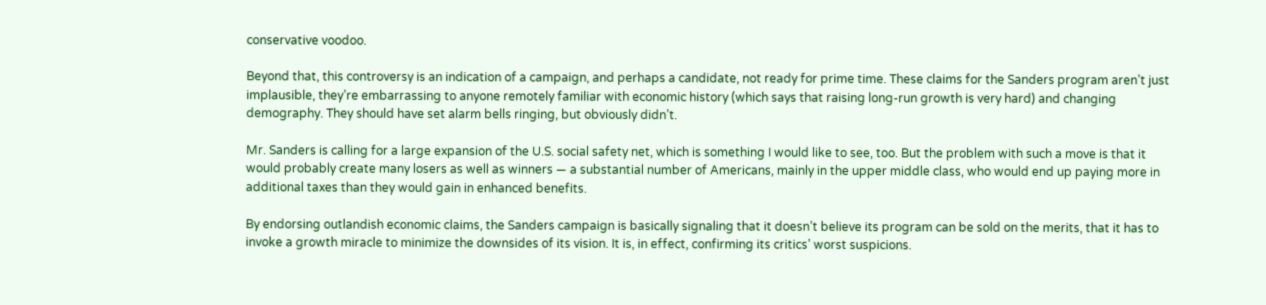conservative voodoo.

Beyond that, this controversy is an indication of a campaign, and perhaps a candidate, not ready for prime time. These claims for the Sanders program aren’t just implausible, they’re embarrassing to anyone remotely familiar with economic history (which says that raising long-run growth is very hard) and changing demography. They should have set alarm bells ringing, but obviously didn’t.

Mr. Sanders is calling for a large expansion of the U.S. social safety net, which is something I would like to see, too. But the problem with such a move is that it would probably create many losers as well as winners — a substantial number of Americans, mainly in the upper middle class, who would end up paying more in additional taxes than they would gain in enhanced benefits.

By endorsing outlandish economic claims, the Sanders campaign is basically signaling that it doesn’t believe its program can be sold on the merits, that it has to invoke a growth miracle to minimize the downsides of its vision. It is, in effect, confirming its critics’ worst suspicions.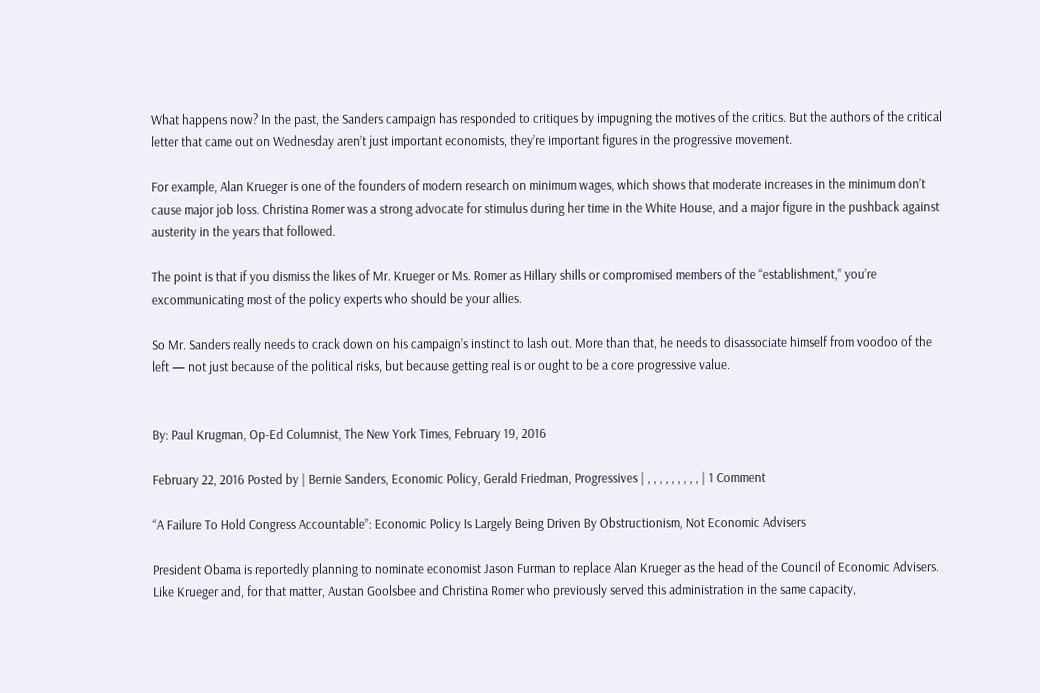What happens now? In the past, the Sanders campaign has responded to critiques by impugning the motives of the critics. But the authors of the critical letter that came out on Wednesday aren’t just important economists, they’re important figures in the progressive movement.

For example, Alan Krueger is one of the founders of modern research on minimum wages, which shows that moderate increases in the minimum don’t cause major job loss. Christina Romer was a strong advocate for stimulus during her time in the White House, and a major figure in the pushback against austerity in the years that followed.

The point is that if you dismiss the likes of Mr. Krueger or Ms. Romer as Hillary shills or compromised members of the “establishment,” you’re excommunicating most of the policy experts who should be your allies.

So Mr. Sanders really needs to crack down on his campaign’s instinct to lash out. More than that, he needs to disassociate himself from voodoo of the left — not just because of the political risks, but because getting real is or ought to be a core progressive value.


By: Paul Krugman, Op-Ed Columnist, The New York Times, February 19, 2016

February 22, 2016 Posted by | Bernie Sanders, Economic Policy, Gerald Friedman, Progressives | , , , , , , , , , | 1 Comment

“A Failure To Hold Congress Accountable”: Economic Policy Is Largely Being Driven By Obstructionism, Not Economic Advisers

President Obama is reportedly planning to nominate economist Jason Furman to replace Alan Krueger as the head of the Council of Economic Advisers. Like Krueger and, for that matter, Austan Goolsbee and Christina Romer who previously served this administration in the same capacity,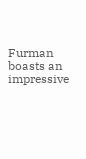Furman boasts an impressive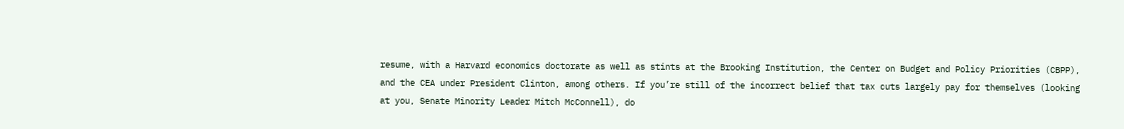resume, with a Harvard economics doctorate as well as stints at the Brooking Institution, the Center on Budget and Policy Priorities (CBPP), and the CEA under President Clinton, among others. If you’re still of the incorrect belief that tax cuts largely pay for themselves (looking at you, Senate Minority Leader Mitch McConnell), do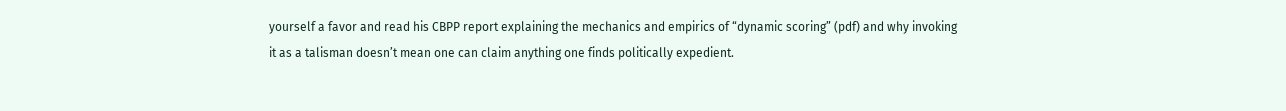yourself a favor and read his CBPP report explaining the mechanics and empirics of “dynamic scoring” (pdf) and why invoking it as a talisman doesn’t mean one can claim anything one finds politically expedient.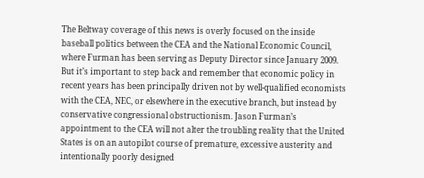The Beltway coverage of this news is overly focused on the inside baseball politics between the CEA and the National Economic Council, where Furman has been serving as Deputy Director since January 2009. But it’s important to step back and remember that economic policy in recent years has been principally driven not by well-qualified economists with the CEA, NEC, or elsewhere in the executive branch, but instead by conservative congressional obstructionism. Jason Furman’s appointment to the CEA will not alter the troubling reality that the United States is on an autopilot course of premature, excessive austerity and intentionally poorly designed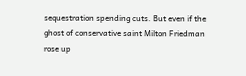sequestration spending cuts. But even if the ghost of conservative saint Milton Friedman rose up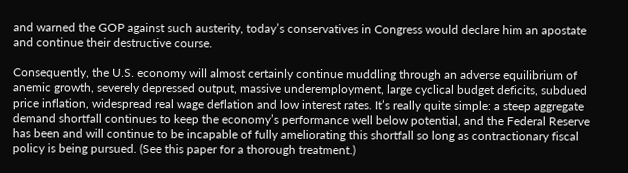and warned the GOP against such austerity, today’s conservatives in Congress would declare him an apostate and continue their destructive course.

Consequently, the U.S. economy will almost certainly continue muddling through an adverse equilibrium of anemic growth, severely depressed output, massive underemployment, large cyclical budget deficits, subdued price inflation, widespread real wage deflation and low interest rates. It’s really quite simple: a steep aggregate demand shortfall continues to keep the economy’s performance well below potential, and the Federal Reserve has been and will continue to be incapable of fully ameliorating this shortfall so long as contractionary fiscal policy is being pursued. (See this paper for a thorough treatment.)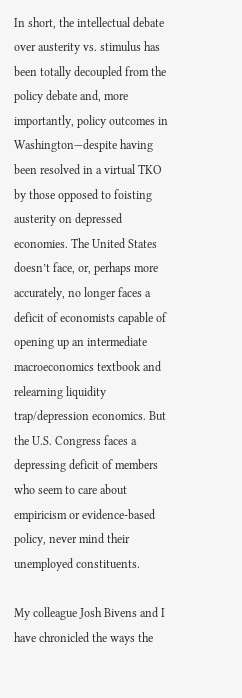In short, the intellectual debate over austerity vs. stimulus has been totally decoupled from the policy debate and, more importantly, policy outcomes in Washington—despite having been resolved in a virtual TKO by those opposed to foisting austerity on depressed economies. The United States doesn’t face, or, perhaps more accurately, no longer faces a deficit of economists capable of opening up an intermediate macroeconomics textbook and relearning liquidity trap/depression economics. But the U.S. Congress faces a depressing deficit of members who seem to care about empiricism or evidence-based policy, never mind their unemployed constituents.

My colleague Josh Bivens and I have chronicled the ways the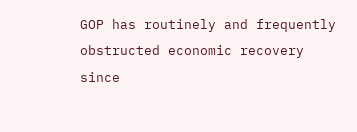GOP has routinely and frequently obstructed economic recovery since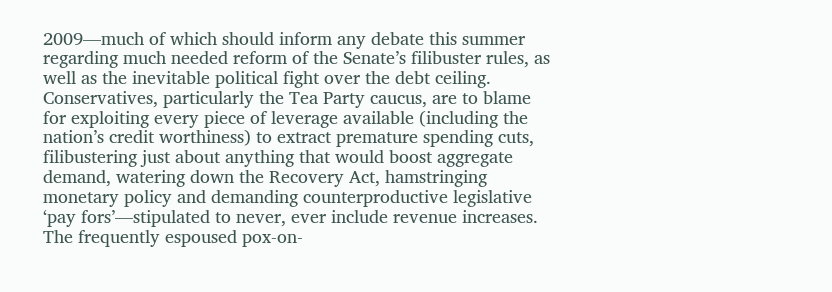2009—much of which should inform any debate this summer regarding much needed reform of the Senate’s filibuster rules, as well as the inevitable political fight over the debt ceiling. Conservatives, particularly the Tea Party caucus, are to blame for exploiting every piece of leverage available (including the nation’s credit worthiness) to extract premature spending cuts, filibustering just about anything that would boost aggregate demand, watering down the Recovery Act, hamstringing monetary policy and demanding counterproductive legislative ‘pay fors’—stipulated to never, ever include revenue increases. The frequently espoused pox-on-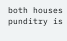both houses punditry is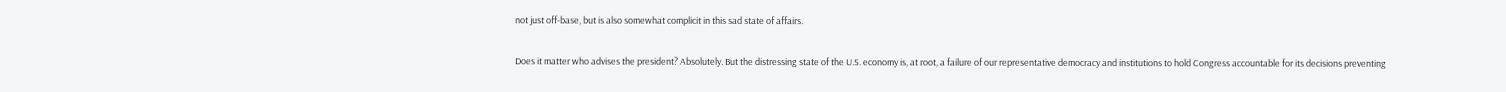not just off-base, but is also somewhat complicit in this sad state of affairs.

Does it matter who advises the president? Absolutely. But the distressing state of the U.S. economy is, at root, a failure of our representative democracy and institutions to hold Congress accountable for its decisions preventing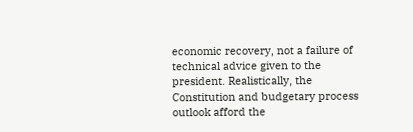economic recovery, not a failure of technical advice given to the president. Realistically, the Constitution and budgetary process outlook afford the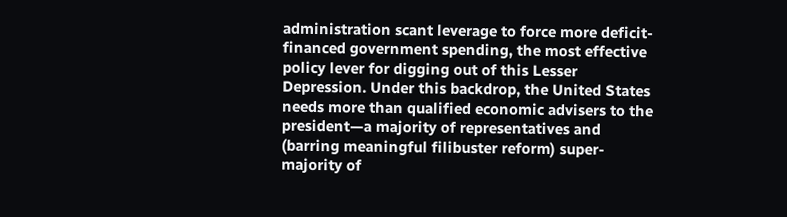administration scant leverage to force more deficit-financed government spending, the most effective policy lever for digging out of this Lesser Depression. Under this backdrop, the United States needs more than qualified economic advisers to the president—a majority of representatives and (barring meaningful filibuster reform) super-majority of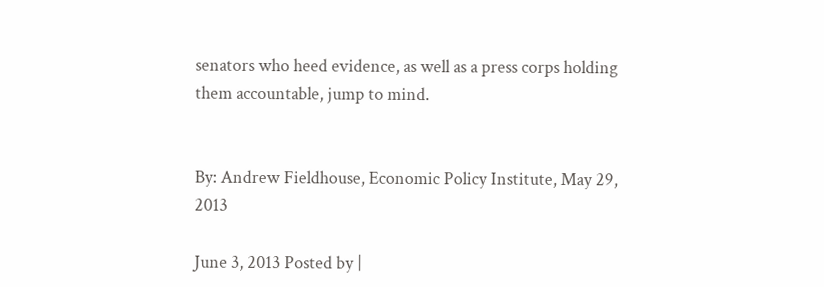senators who heed evidence, as well as a press corps holding them accountable, jump to mind.


By: Andrew Fieldhouse, Economic Policy Institute, May 29, 2013

June 3, 2013 Posted by |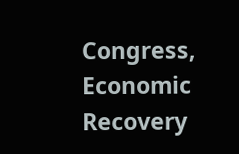Congress, Economic Recovery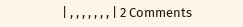| , , , , , , , | 2 Comments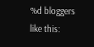%d bloggers like this: